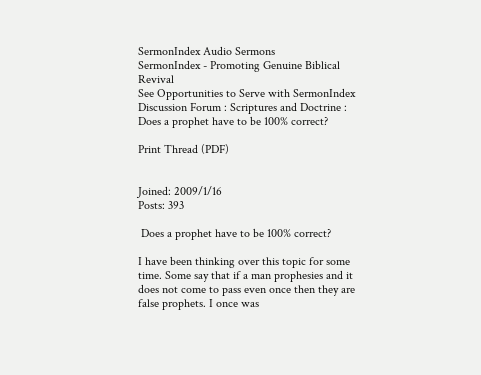SermonIndex Audio Sermons
SermonIndex - Promoting Genuine Biblical Revival
See Opportunities to Serve with SermonIndex
Discussion Forum : Scriptures and Doctrine : Does a prophet have to be 100% correct?

Print Thread (PDF)


Joined: 2009/1/16
Posts: 393

 Does a prophet have to be 100% correct?

I have been thinking over this topic for some time. Some say that if a man prophesies and it does not come to pass even once then they are false prophets. I once was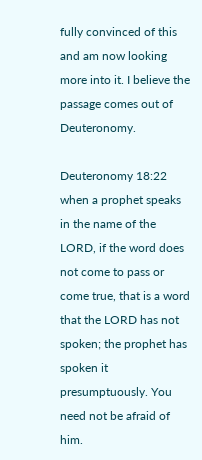fully convinced of this and am now looking more into it. I believe the passage comes out of Deuteronomy.

Deuteronomy 18:22 when a prophet speaks in the name of the LORD, if the word does not come to pass or come true, that is a word that the LORD has not spoken; the prophet has spoken it presumptuously. You need not be afraid of him.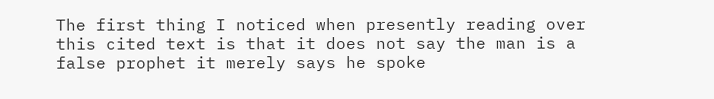The first thing I noticed when presently reading over this cited text is that it does not say the man is a false prophet it merely says he spoke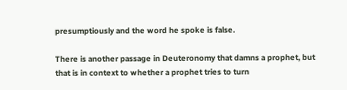presumptiously and the word he spoke is false.

There is another passage in Deuteronomy that damns a prophet, but that is in context to whether a prophet tries to turn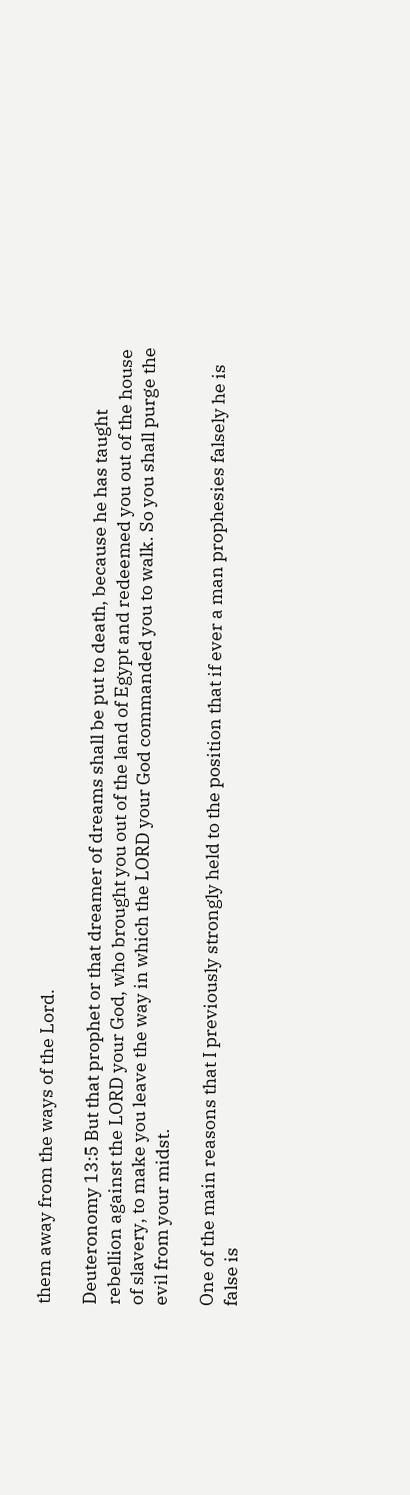them away from the ways of the Lord.

Deuteronomy 13:5 But that prophet or that dreamer of dreams shall be put to death, because he has taught rebellion against the LORD your God, who brought you out of the land of Egypt and redeemed you out of the house of slavery, to make you leave the way in which the LORD your God commanded you to walk. So you shall purge the evil from your midst.

One of the main reasons that I previously strongly held to the position that if ever a man prophesies falsely he is false is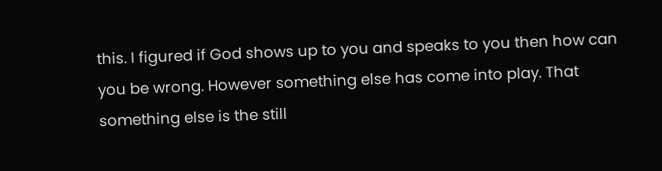this. I figured if God shows up to you and speaks to you then how can you be wrong. However something else has come into play. That something else is the still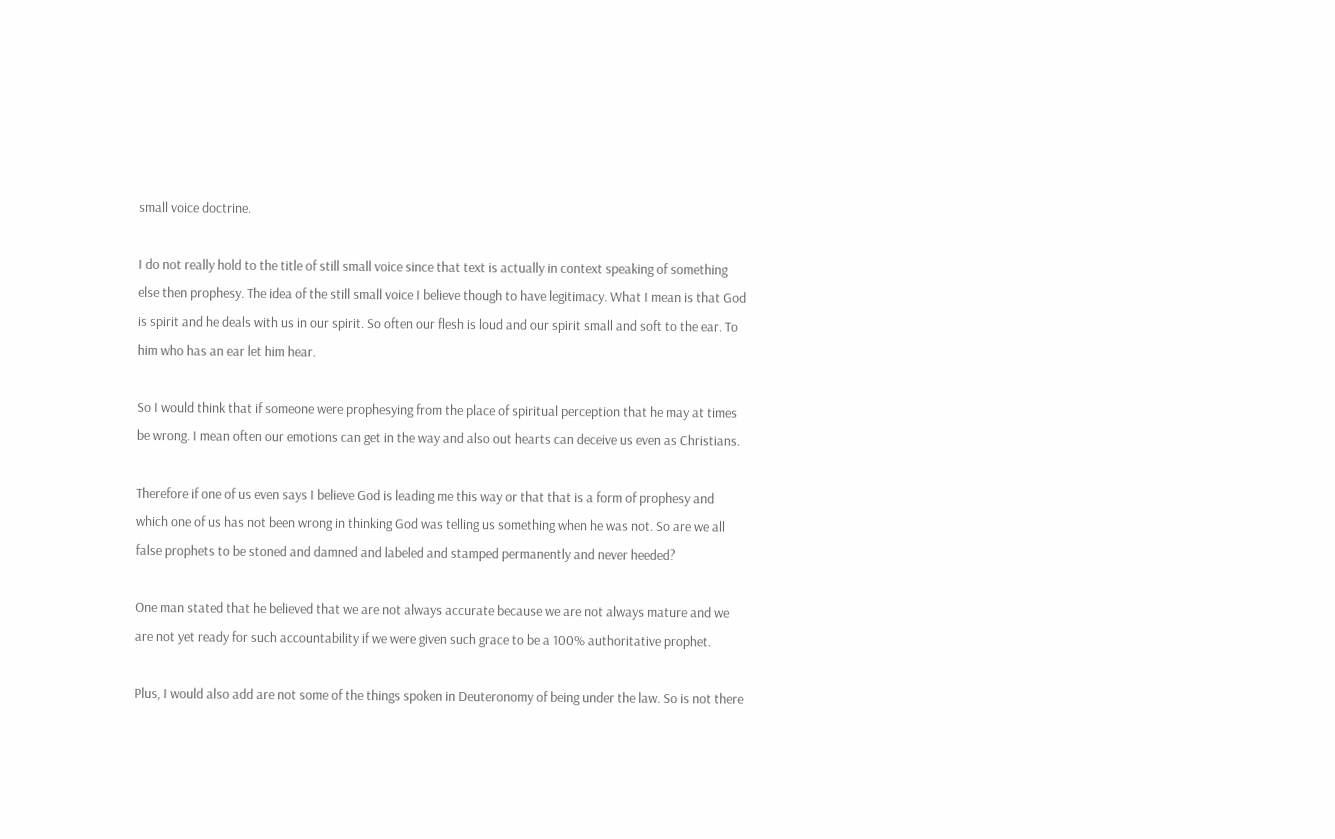small voice doctrine.

I do not really hold to the title of still small voice since that text is actually in context speaking of something else then prophesy. The idea of the still small voice I believe though to have legitimacy. What I mean is that God is spirit and he deals with us in our spirit. So often our flesh is loud and our spirit small and soft to the ear. To him who has an ear let him hear.

So I would think that if someone were prophesying from the place of spiritual perception that he may at times be wrong. I mean often our emotions can get in the way and also out hearts can deceive us even as Christians.

Therefore if one of us even says I believe God is leading me this way or that that is a form of prophesy and which one of us has not been wrong in thinking God was telling us something when he was not. So are we all false prophets to be stoned and damned and labeled and stamped permanently and never heeded?

One man stated that he believed that we are not always accurate because we are not always mature and we are not yet ready for such accountability if we were given such grace to be a 100% authoritative prophet.

Plus, I would also add are not some of the things spoken in Deuteronomy of being under the law. So is not there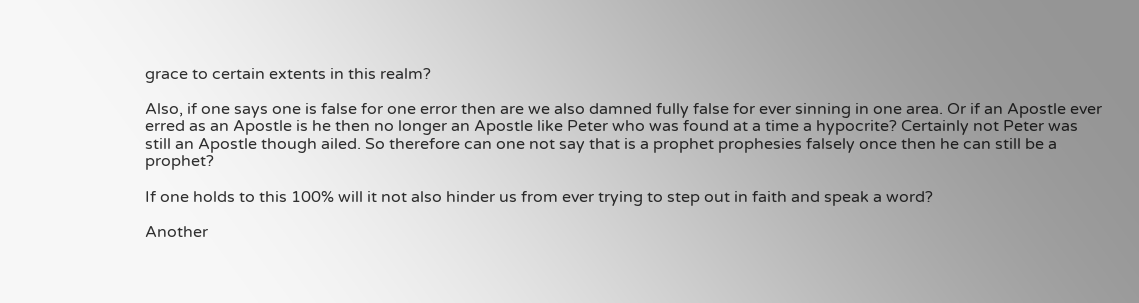grace to certain extents in this realm?

Also, if one says one is false for one error then are we also damned fully false for ever sinning in one area. Or if an Apostle ever erred as an Apostle is he then no longer an Apostle like Peter who was found at a time a hypocrite? Certainly not Peter was still an Apostle though ailed. So therefore can one not say that is a prophet prophesies falsely once then he can still be a prophet?

If one holds to this 100% will it not also hinder us from ever trying to step out in faith and speak a word?

Another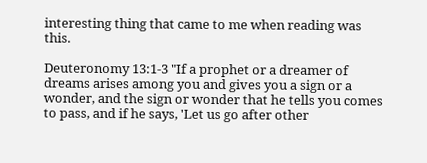interesting thing that came to me when reading was this.

Deuteronomy 13:1-3 "If a prophet or a dreamer of dreams arises among you and gives you a sign or a wonder, and the sign or wonder that he tells you comes to pass, and if he says, 'Let us go after other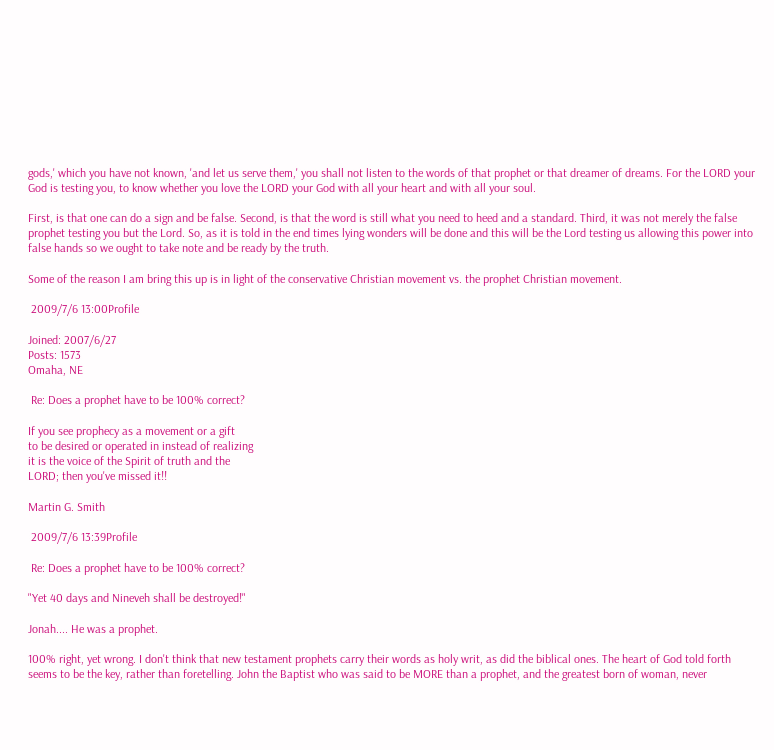gods,' which you have not known, 'and let us serve them,' you shall not listen to the words of that prophet or that dreamer of dreams. For the LORD your God is testing you, to know whether you love the LORD your God with all your heart and with all your soul.

First, is that one can do a sign and be false. Second, is that the word is still what you need to heed and a standard. Third, it was not merely the false prophet testing you but the Lord. So, as it is told in the end times lying wonders will be done and this will be the Lord testing us allowing this power into false hands so we ought to take note and be ready by the truth.

Some of the reason I am bring this up is in light of the conservative Christian movement vs. the prophet Christian movement.

 2009/7/6 13:00Profile

Joined: 2007/6/27
Posts: 1573
Omaha, NE

 Re: Does a prophet have to be 100% correct?

If you see prophecy as a movement or a gift
to be desired or operated in instead of realizing
it is the voice of the Spirit of truth and the
LORD; then you've missed it!!

Martin G. Smith

 2009/7/6 13:39Profile

 Re: Does a prophet have to be 100% correct?

"Yet 40 days and Nineveh shall be destroyed!"

Jonah.... He was a prophet.

100% right, yet wrong. I don't think that new testament prophets carry their words as holy writ, as did the biblical ones. The heart of God told forth seems to be the key, rather than foretelling. John the Baptist who was said to be MORE than a prophet, and the greatest born of woman, never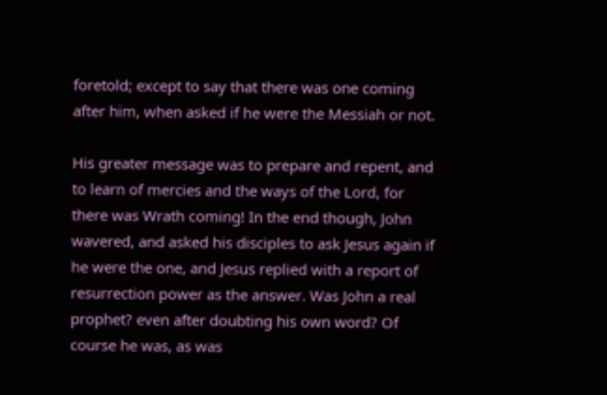foretold; except to say that there was one coming after him, when asked if he were the Messiah or not.

His greater message was to prepare and repent, and to learn of mercies and the ways of the Lord, for there was Wrath coming! In the end though, John wavered, and asked his disciples to ask Jesus again if he were the one, and Jesus replied with a report of resurrection power as the answer. Was John a real prophet? even after doubting his own word? Of course he was, as was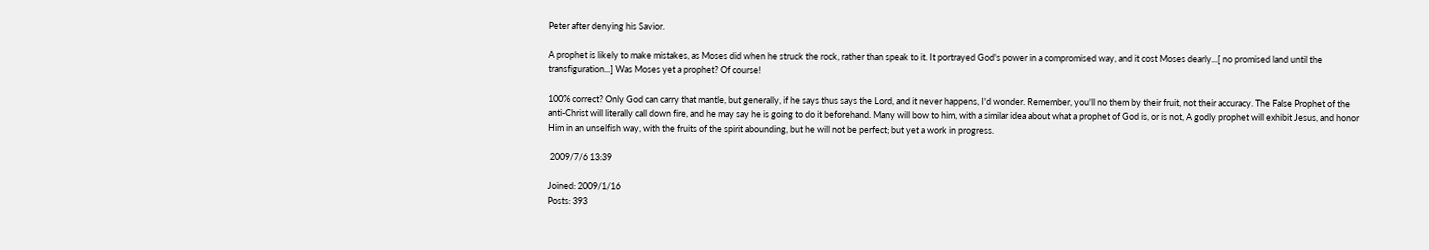Peter after denying his Savior.

A prophet is likely to make mistakes, as Moses did when he struck the rock, rather than speak to it. It portrayed God's power in a compromised way, and it cost Moses dearly...[ no promised land until the transfiguration...] Was Moses yet a prophet? Of course!

100% correct? Only God can carry that mantle, but generally, if he says thus says the Lord, and it never happens, I'd wonder. Remember, you'll no them by their fruit, not their accuracy. The False Prophet of the anti-Christ will literally call down fire, and he may say he is going to do it beforehand. Many will bow to him, with a similar idea about what a prophet of God is, or is not, A godly prophet will exhibit Jesus, and honor Him in an unselfish way, with the fruits of the spirit abounding, but he will not be perfect; but yet a work in progress.

 2009/7/6 13:39

Joined: 2009/1/16
Posts: 393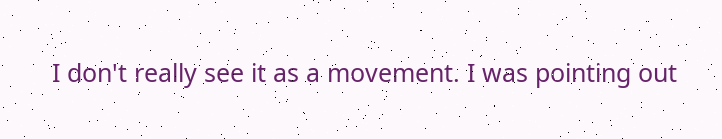I don't really see it as a movement. I was pointing out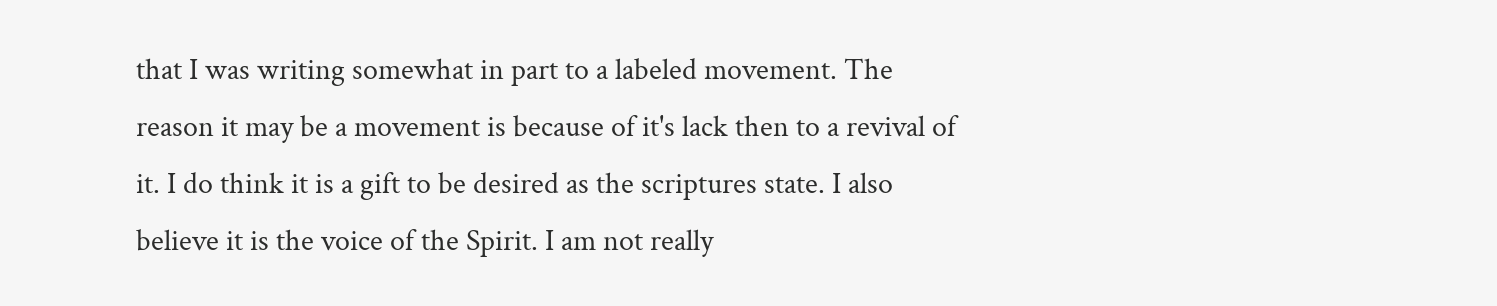that I was writing somewhat in part to a labeled movement. The reason it may be a movement is because of it's lack then to a revival of it. I do think it is a gift to be desired as the scriptures state. I also believe it is the voice of the Spirit. I am not really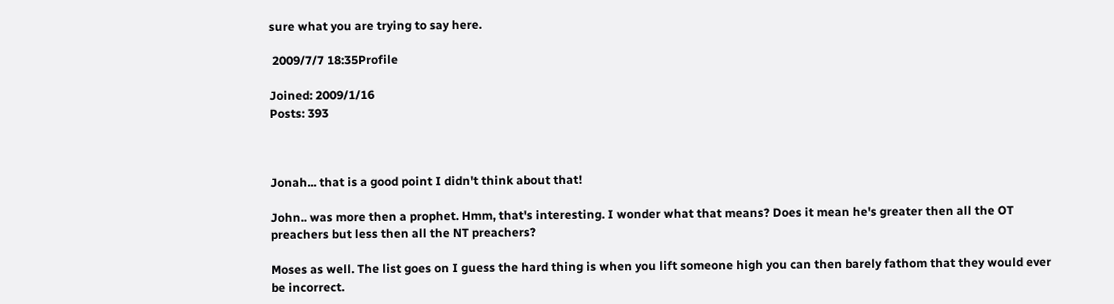sure what you are trying to say here.

 2009/7/7 18:35Profile

Joined: 2009/1/16
Posts: 393



Jonah... that is a good point I didn't think about that!

John.. was more then a prophet. Hmm, that's interesting. I wonder what that means? Does it mean he's greater then all the OT preachers but less then all the NT preachers?

Moses as well. The list goes on I guess the hard thing is when you lift someone high you can then barely fathom that they would ever be incorrect.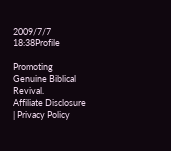2009/7/7 18:38Profile

Promoting Genuine Biblical Revival.
Affiliate Disclosure | Privacy Policy